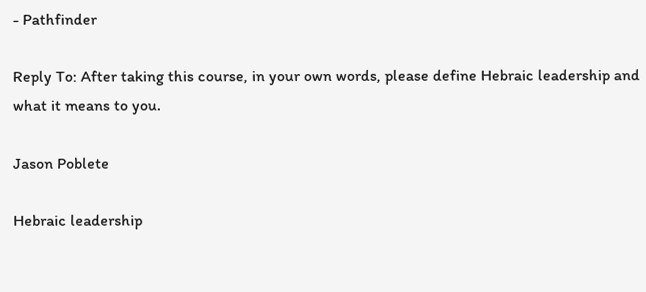- Pathfinder

Reply To: After taking this course, in your own words, please define Hebraic leadership and what it means to you.

Jason Poblete

Hebraic leadership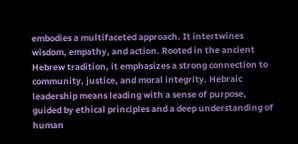embodies a multifaceted approach. It intertwines wisdom, empathy, and action. Rooted in the ancient Hebrew tradition, it emphasizes a strong connection to community, justice, and moral integrity. Hebraic leadership means leading with a sense of purpose, guided by ethical principles and a deep understanding of human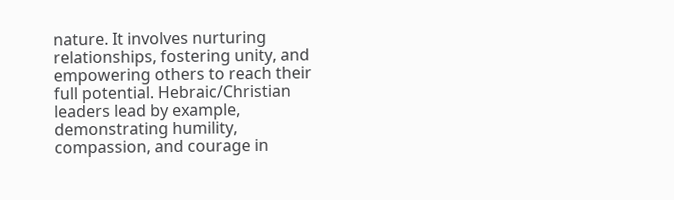nature. It involves nurturing relationships, fostering unity, and empowering others to reach their full potential. Hebraic/Christian leaders lead by example, demonstrating humility, compassion, and courage in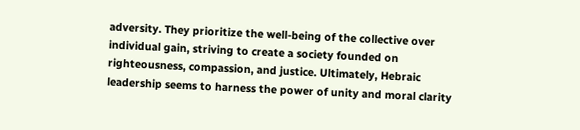adversity. They prioritize the well-being of the collective over individual gain, striving to create a society founded on righteousness, compassion, and justice. Ultimately, Hebraic leadership seems to harness the power of unity and moral clarity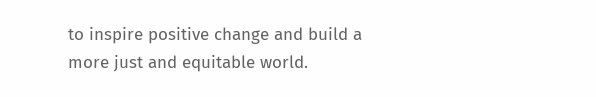to inspire positive change and build a more just and equitable world.